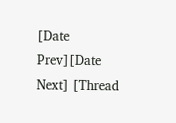[Date Prev][Date Next] [Thread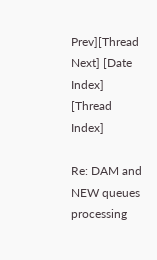Prev][Thread Next] [Date Index] [Thread Index]

Re: DAM and NEW queues processing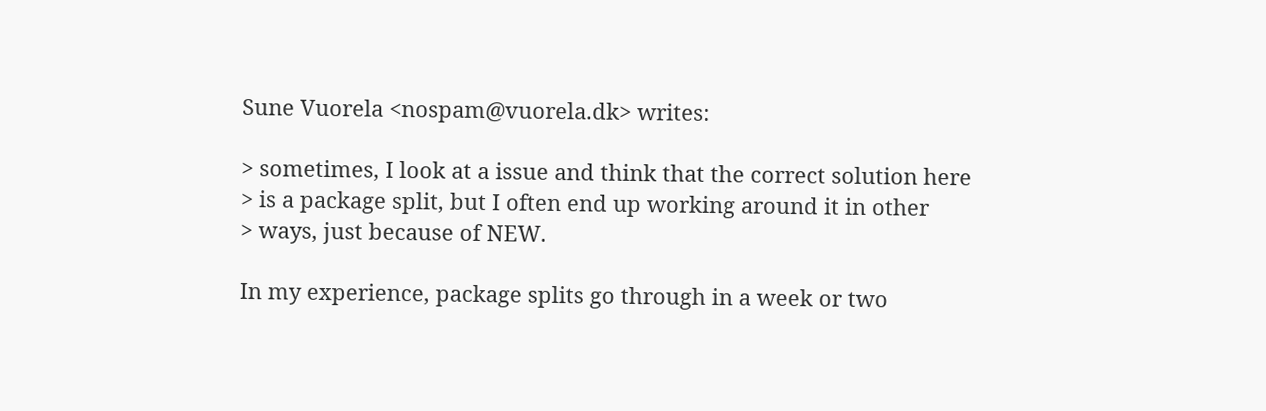Sune Vuorela <nospam@vuorela.dk> writes:

> sometimes, I look at a issue and think that the correct solution here
> is a package split, but I often end up working around it in other
> ways, just because of NEW.

In my experience, package splits go through in a week or two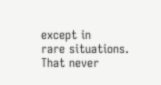except in
rare situations.  That never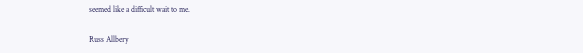seemed like a difficult wait to me.

Russ Allbery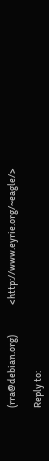(rra@debian.org)               <http://www.eyrie.org/~eagle/>

Reply to: